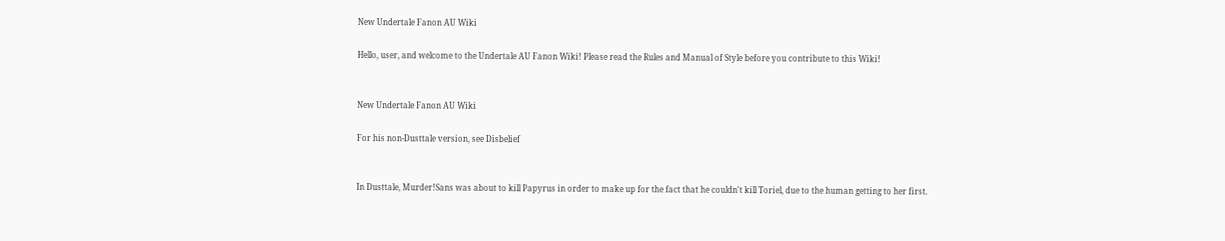New Undertale Fanon AU Wiki

Hello, user, and welcome to the Undertale AU Fanon Wiki! Please read the Rules and Manual of Style before you contribute to this Wiki!


New Undertale Fanon AU Wiki

For his non-Dusttale version, see Disbelief


In Dusttale, Murder!Sans was about to kill Papyrus in order to make up for the fact that he couldn't kill Toriel, due to the human getting to her first.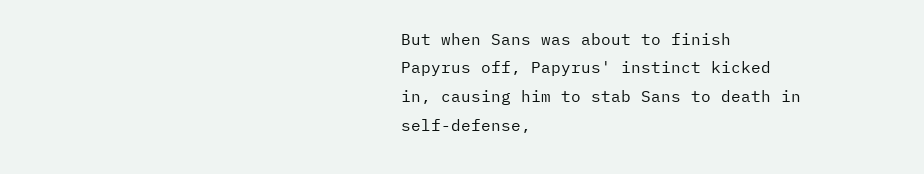But when Sans was about to finish Papyrus off, Papyrus' instinct kicked in, causing him to stab Sans to death in self-defense,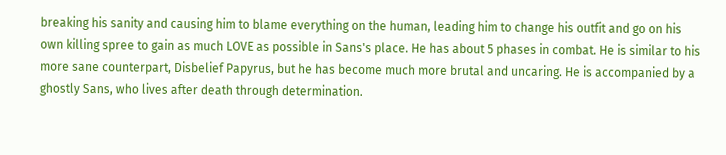breaking his sanity and causing him to blame everything on the human, leading him to change his outfit and go on his own killing spree to gain as much LOVE as possible in Sans's place. He has about 5 phases in combat. He is similar to his more sane counterpart, Disbelief Papyrus, but he has become much more brutal and uncaring. He is accompanied by a ghostly Sans, who lives after death through determination.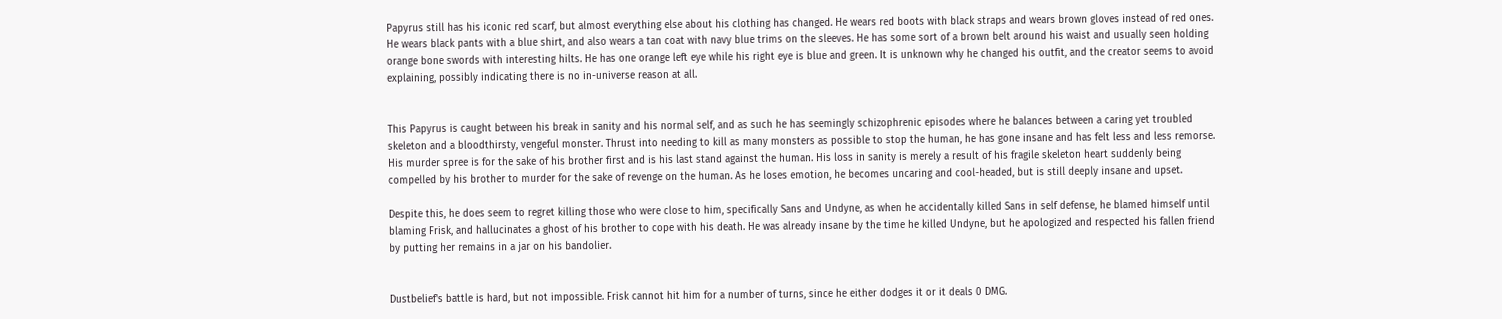Papyrus still has his iconic red scarf, but almost everything else about his clothing has changed. He wears red boots with black straps and wears brown gloves instead of red ones. He wears black pants with a blue shirt, and also wears a tan coat with navy blue trims on the sleeves. He has some sort of a brown belt around his waist and usually seen holding orange bone swords with interesting hilts. He has one orange left eye while his right eye is blue and green. It is unknown why he changed his outfit, and the creator seems to avoid explaining, possibly indicating there is no in-universe reason at all.


This Papyrus is caught between his break in sanity and his normal self, and as such he has seemingly schizophrenic episodes where he balances between a caring yet troubled skeleton and a bloodthirsty, vengeful monster. Thrust into needing to kill as many monsters as possible to stop the human, he has gone insane and has felt less and less remorse. His murder spree is for the sake of his brother first and is his last stand against the human. His loss in sanity is merely a result of his fragile skeleton heart suddenly being compelled by his brother to murder for the sake of revenge on the human. As he loses emotion, he becomes uncaring and cool-headed, but is still deeply insane and upset.

Despite this, he does seem to regret killing those who were close to him, specifically Sans and Undyne, as when he accidentally killed Sans in self defense, he blamed himself until blaming Frisk, and hallucinates a ghost of his brother to cope with his death. He was already insane by the time he killed Undyne, but he apologized and respected his fallen friend by putting her remains in a jar on his bandolier.


Dustbelief's battle is hard, but not impossible. Frisk cannot hit him for a number of turns, since he either dodges it or it deals 0 DMG.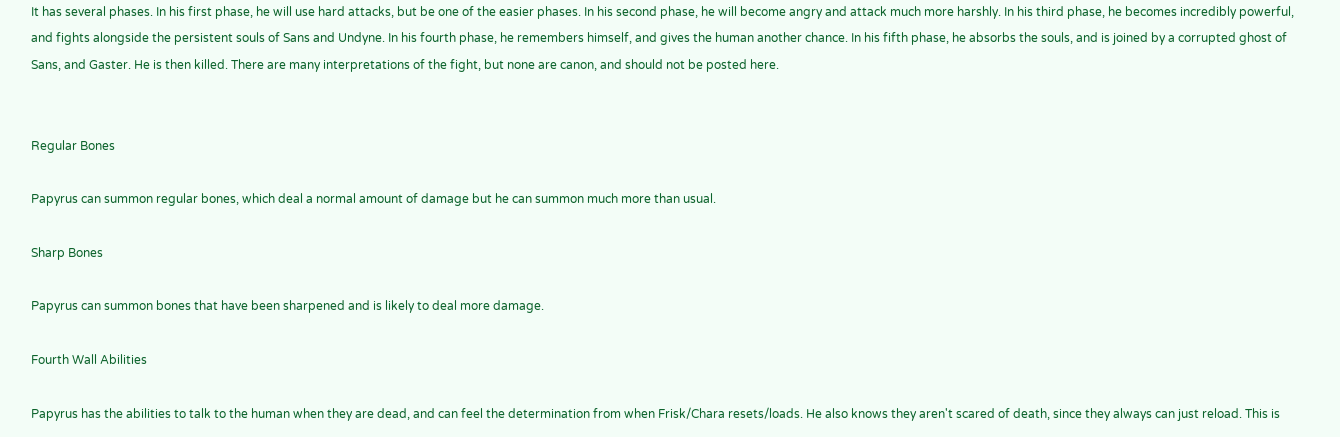It has several phases. In his first phase, he will use hard attacks, but be one of the easier phases. In his second phase, he will become angry and attack much more harshly. In his third phase, he becomes incredibly powerful, and fights alongside the persistent souls of Sans and Undyne. In his fourth phase, he remembers himself, and gives the human another chance. In his fifth phase, he absorbs the souls, and is joined by a corrupted ghost of Sans, and Gaster. He is then killed. There are many interpretations of the fight, but none are canon, and should not be posted here.


Regular Bones

Papyrus can summon regular bones, which deal a normal amount of damage but he can summon much more than usual.

Sharp Bones

Papyrus can summon bones that have been sharpened and is likely to deal more damage.

Fourth Wall Abilities

Papyrus has the abilities to talk to the human when they are dead, and can feel the determination from when Frisk/Chara resets/loads. He also knows they aren't scared of death, since they always can just reload. This is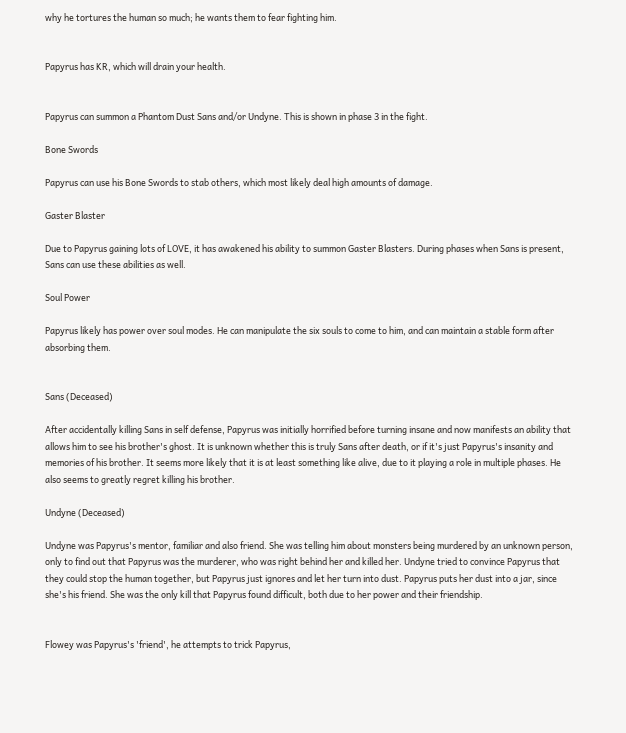why he tortures the human so much; he wants them to fear fighting him.


Papyrus has KR, which will drain your health.


Papyrus can summon a Phantom Dust Sans and/or Undyne. This is shown in phase 3 in the fight.

Bone Swords

Papyrus can use his Bone Swords to stab others, which most likely deal high amounts of damage.

Gaster Blaster

Due to Papyrus gaining lots of LOVE, it has awakened his ability to summon Gaster Blasters. During phases when Sans is present, Sans can use these abilities as well.

Soul Power

Papyrus likely has power over soul modes. He can manipulate the six souls to come to him, and can maintain a stable form after absorbing them.


Sans (Deceased)

After accidentally killing Sans in self defense, Papyrus was initially horrified before turning insane and now manifests an ability that allows him to see his brother's ghost. It is unknown whether this is truly Sans after death, or if it's just Papyrus's insanity and memories of his brother. It seems more likely that it is at least something like alive, due to it playing a role in multiple phases. He also seems to greatly regret killing his brother.

Undyne (Deceased)

Undyne was Papyrus's mentor, familiar and also friend. She was telling him about monsters being murdered by an unknown person, only to find out that Papyrus was the murderer, who was right behind her and killed her. Undyne tried to convince Papyrus that they could stop the human together, but Papyrus just ignores and let her turn into dust. Papyrus puts her dust into a jar, since she's his friend. She was the only kill that Papyrus found difficult, both due to her power and their friendship.


Flowey was Papyrus's 'friend', he attempts to trick Papyrus,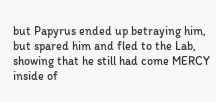but Papyrus ended up betraying him, but spared him and fled to the Lab, showing that he still had come MERCY inside of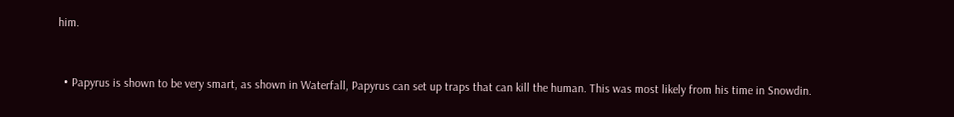him.


  • Papyrus is shown to be very smart, as shown in Waterfall, Papyrus can set up traps that can kill the human. This was most likely from his time in Snowdin.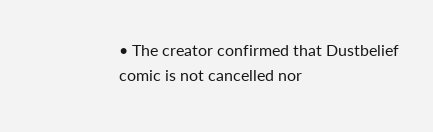• The creator confirmed that Dustbelief comic is not cancelled nor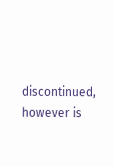discontinued, however is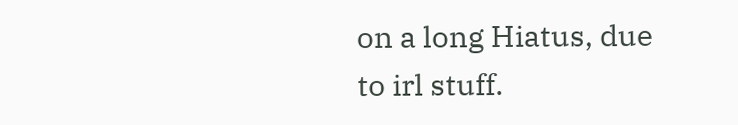on a long Hiatus, due to irl stuff.